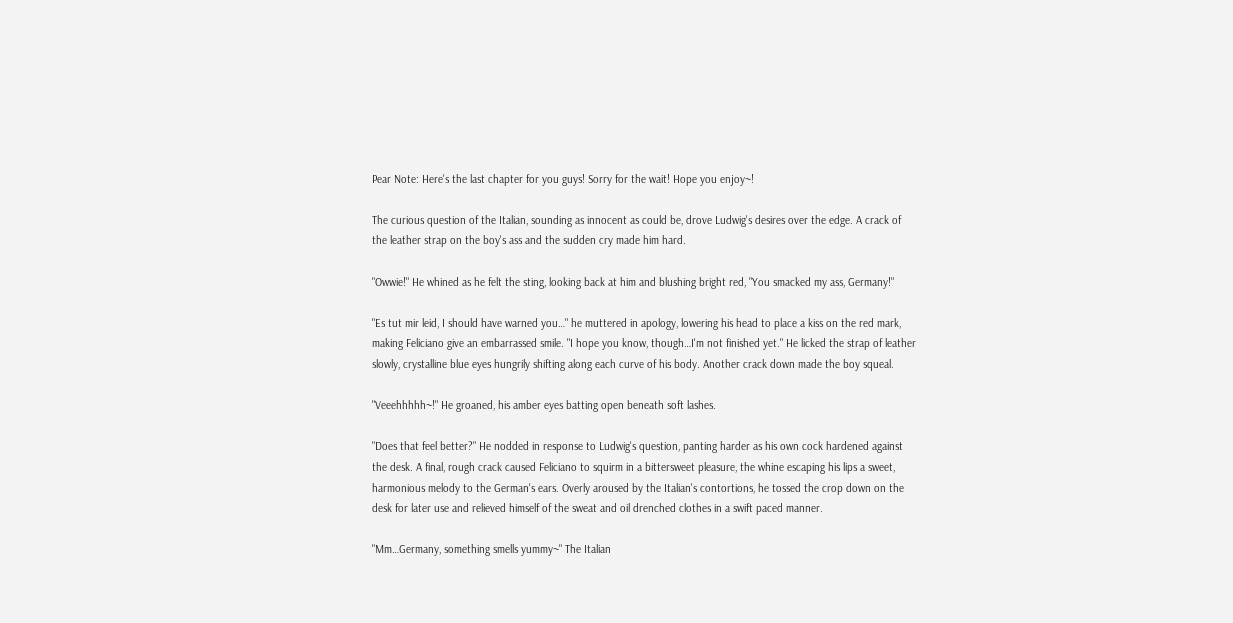Pear Note: Here's the last chapter for you guys! Sorry for the wait! Hope you enjoy~!

The curious question of the Italian, sounding as innocent as could be, drove Ludwig's desires over the edge. A crack of the leather strap on the boy's ass and the sudden cry made him hard.

"Owwie!" He whined as he felt the sting, looking back at him and blushing bright red, "You smacked my ass, Germany!"

"Es tut mir leid, I should have warned you…" he muttered in apology, lowering his head to place a kiss on the red mark, making Feliciano give an embarrassed smile. "I hope you know, though…I'm not finished yet." He licked the strap of leather slowly, crystalline blue eyes hungrily shifting along each curve of his body. Another crack down made the boy squeal.

"Veeehhhhh~!" He groaned, his amber eyes batting open beneath soft lashes.

"Does that feel better?" He nodded in response to Ludwig's question, panting harder as his own cock hardened against the desk. A final, rough crack caused Feliciano to squirm in a bittersweet pleasure, the whine escaping his lips a sweet, harmonious melody to the German's ears. Overly aroused by the Italian's contortions, he tossed the crop down on the desk for later use and relieved himself of the sweat and oil drenched clothes in a swift paced manner.

"Mm…Germany, something smells yummy~" The Italian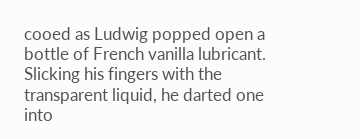cooed as Ludwig popped open a bottle of French vanilla lubricant. Slicking his fingers with the transparent liquid, he darted one into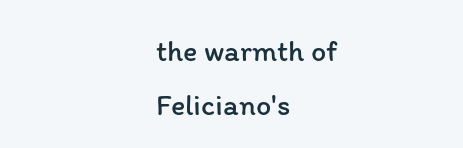the warmth of Feliciano's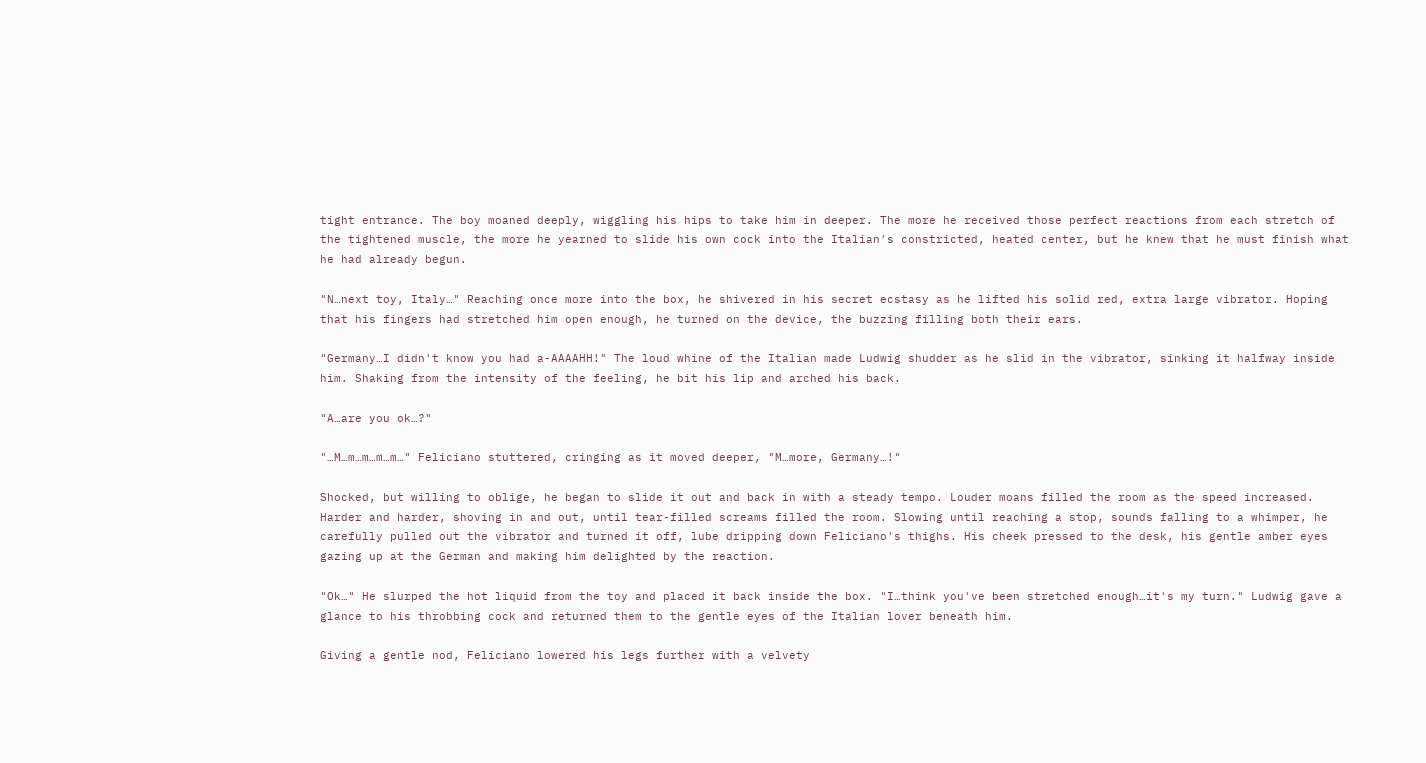tight entrance. The boy moaned deeply, wiggling his hips to take him in deeper. The more he received those perfect reactions from each stretch of the tightened muscle, the more he yearned to slide his own cock into the Italian's constricted, heated center, but he knew that he must finish what he had already begun.

"N…next toy, Italy…" Reaching once more into the box, he shivered in his secret ecstasy as he lifted his solid red, extra large vibrator. Hoping that his fingers had stretched him open enough, he turned on the device, the buzzing filling both their ears.

"Germany…I didn't know you had a-AAAAHH!" The loud whine of the Italian made Ludwig shudder as he slid in the vibrator, sinking it halfway inside him. Shaking from the intensity of the feeling, he bit his lip and arched his back.

"A…are you ok…?"

"…M…m…m…m…m…" Feliciano stuttered, cringing as it moved deeper, "M…more, Germany…!"

Shocked, but willing to oblige, he began to slide it out and back in with a steady tempo. Louder moans filled the room as the speed increased. Harder and harder, shoving in and out, until tear-filled screams filled the room. Slowing until reaching a stop, sounds falling to a whimper, he carefully pulled out the vibrator and turned it off, lube dripping down Feliciano's thighs. His cheek pressed to the desk, his gentle amber eyes gazing up at the German and making him delighted by the reaction.

"Ok…" He slurped the hot liquid from the toy and placed it back inside the box. "I…think you've been stretched enough…it's my turn." Ludwig gave a glance to his throbbing cock and returned them to the gentle eyes of the Italian lover beneath him.

Giving a gentle nod, Feliciano lowered his legs further with a velvety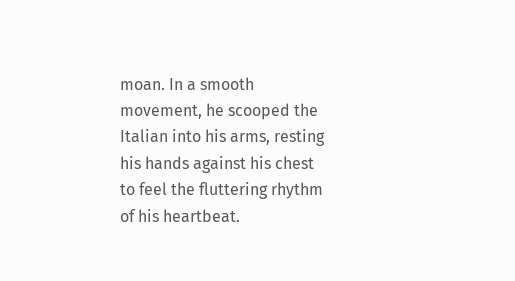moan. In a smooth movement, he scooped the Italian into his arms, resting his hands against his chest to feel the fluttering rhythm of his heartbeat.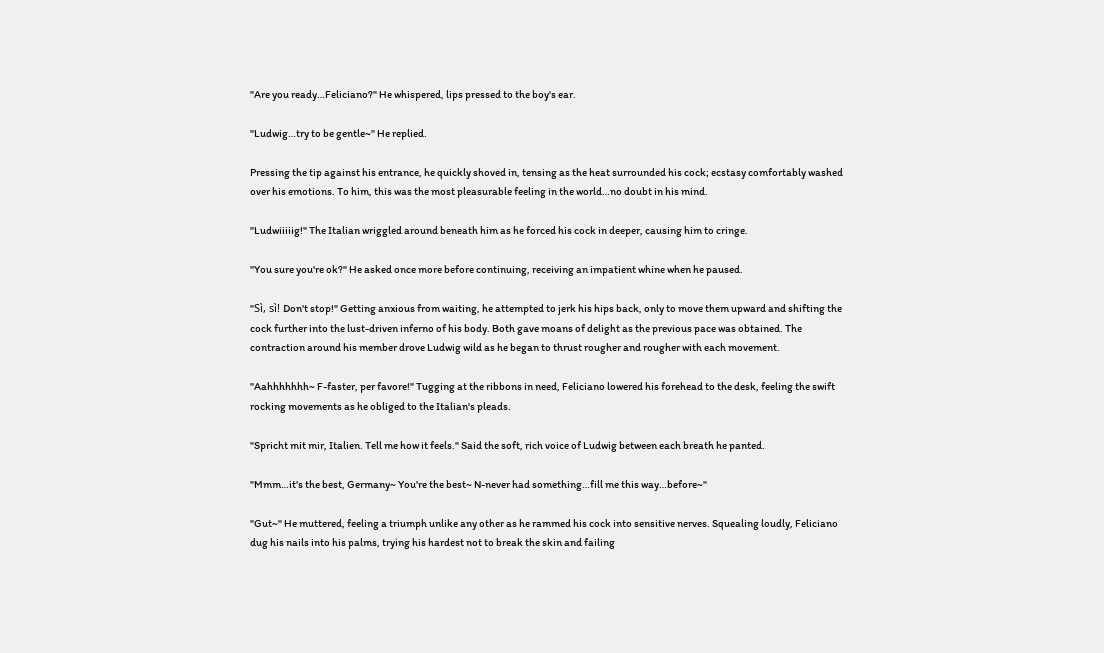"Are you ready…Feliciano?" He whispered, lips pressed to the boy's ear.

"Ludwig…try to be gentle~" He replied.

Pressing the tip against his entrance, he quickly shoved in, tensing as the heat surrounded his cock; ecstasy comfortably washed over his emotions. To him, this was the most pleasurable feeling in the world…no doubt in his mind.

"Ludwiiiiig!" The Italian wriggled around beneath him as he forced his cock in deeper, causing him to cringe.

"You sure you're ok?" He asked once more before continuing, receiving an impatient whine when he paused.

"Sì, sì! Don't stop!" Getting anxious from waiting, he attempted to jerk his hips back, only to move them upward and shifting the cock further into the lust-driven inferno of his body. Both gave moans of delight as the previous pace was obtained. The contraction around his member drove Ludwig wild as he began to thrust rougher and rougher with each movement.

"Aahhhhhhh~ F-faster, per favore!" Tugging at the ribbons in need, Feliciano lowered his forehead to the desk, feeling the swift rocking movements as he obliged to the Italian's pleads.

"Spricht mit mir, Italien. Tell me how it feels." Said the soft, rich voice of Ludwig between each breath he panted.

"Mmm…it's the best, Germany~ You're the best~ N-never had something…fill me this way…before~"

"Gut~" He muttered, feeling a triumph unlike any other as he rammed his cock into sensitive nerves. Squealing loudly, Feliciano dug his nails into his palms, trying his hardest not to break the skin and failing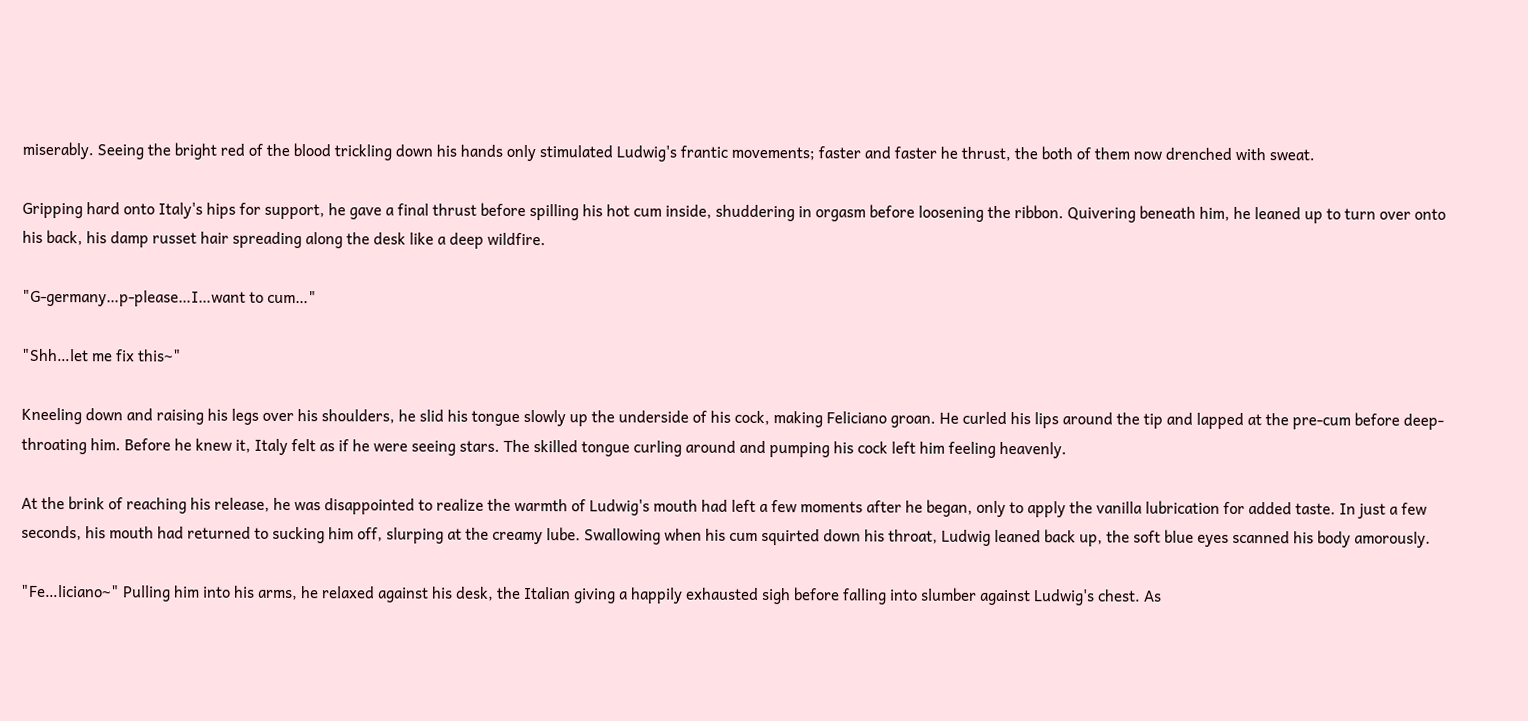miserably. Seeing the bright red of the blood trickling down his hands only stimulated Ludwig's frantic movements; faster and faster he thrust, the both of them now drenched with sweat.

Gripping hard onto Italy's hips for support, he gave a final thrust before spilling his hot cum inside, shuddering in orgasm before loosening the ribbon. Quivering beneath him, he leaned up to turn over onto his back, his damp russet hair spreading along the desk like a deep wildfire.

"G-germany…p-please…I…want to cum…"

"Shh…let me fix this~"

Kneeling down and raising his legs over his shoulders, he slid his tongue slowly up the underside of his cock, making Feliciano groan. He curled his lips around the tip and lapped at the pre-cum before deep-throating him. Before he knew it, Italy felt as if he were seeing stars. The skilled tongue curling around and pumping his cock left him feeling heavenly.

At the brink of reaching his release, he was disappointed to realize the warmth of Ludwig's mouth had left a few moments after he began, only to apply the vanilla lubrication for added taste. In just a few seconds, his mouth had returned to sucking him off, slurping at the creamy lube. Swallowing when his cum squirted down his throat, Ludwig leaned back up, the soft blue eyes scanned his body amorously.

"Fe…liciano~" Pulling him into his arms, he relaxed against his desk, the Italian giving a happily exhausted sigh before falling into slumber against Ludwig's chest. As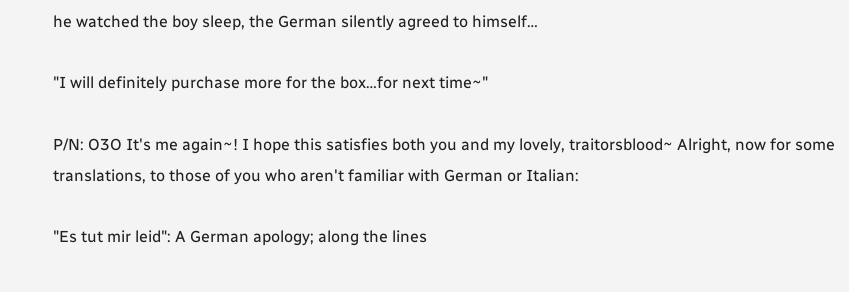he watched the boy sleep, the German silently agreed to himself…

"I will definitely purchase more for the box…for next time~"

P/N: O3O It's me again~! I hope this satisfies both you and my lovely, traitorsblood~ Alright, now for some translations, to those of you who aren't familiar with German or Italian:

"Es tut mir leid": A German apology; along the lines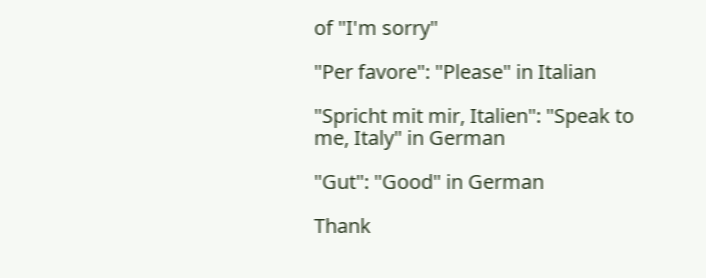of "I'm sorry"

"Per favore": "Please" in Italian

"Spricht mit mir, Italien": "Speak to me, Italy" in German

"Gut": "Good" in German

Thank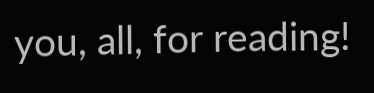you, all, for reading!